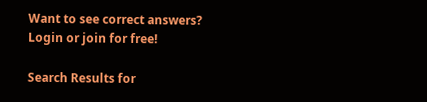Want to see correct answers?
Login or join for free!

Search Results for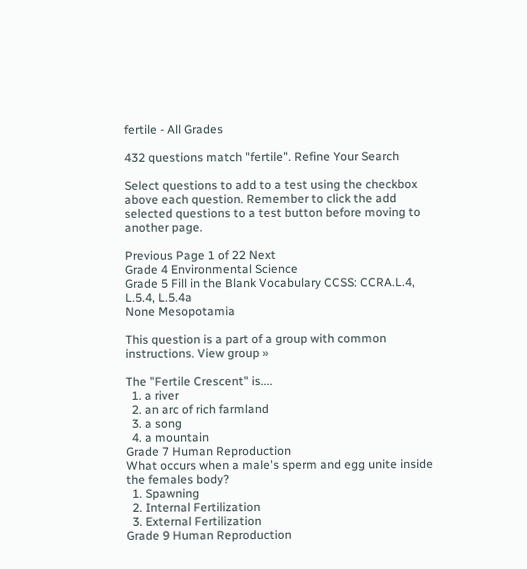fertile - All Grades

432 questions match "fertile". Refine Your Search

Select questions to add to a test using the checkbox above each question. Remember to click the add selected questions to a test button before moving to another page.

Previous Page 1 of 22 Next
Grade 4 Environmental Science
Grade 5 Fill in the Blank Vocabulary CCSS: CCRA.L.4, L.5.4, L.5.4a
None Mesopotamia

This question is a part of a group with common instructions. View group »

The "Fertile Crescent" is....
  1. a river
  2. an arc of rich farmland
  3. a song
  4. a mountain
Grade 7 Human Reproduction
What occurs when a male's sperm and egg unite inside the females body?
  1. Spawning
  2. Internal Fertilization
  3. External Fertilization
Grade 9 Human Reproduction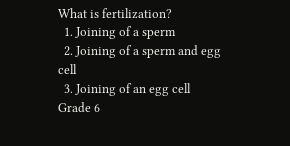What is fertilization?
  1. Joining of a sperm
  2. Joining of a sperm and egg cell
  3. Joining of an egg cell
Grade 6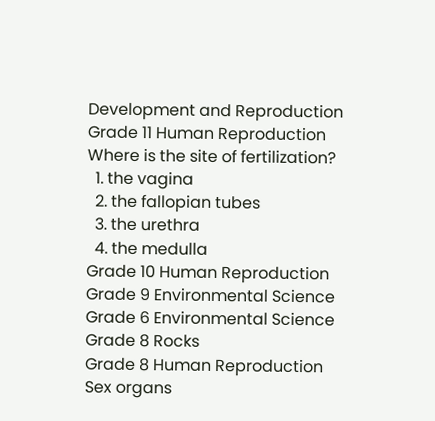Development and Reproduction
Grade 11 Human Reproduction
Where is the site of fertilization?
  1. the vagina
  2. the fallopian tubes
  3. the urethra
  4. the medulla
Grade 10 Human Reproduction
Grade 9 Environmental Science
Grade 6 Environmental Science
Grade 8 Rocks
Grade 8 Human Reproduction
Sex organs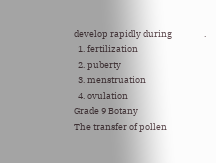develop rapidly during                .
  1. fertilization
  2. puberty
  3. menstruation
  4. ovulation
Grade 9 Botany
The transfer of pollen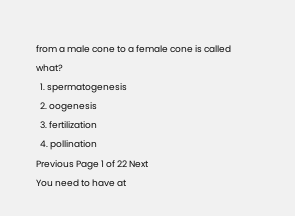from a male cone to a female cone is called what?
  1. spermatogenesis
  2. oogenesis
  3. fertilization
  4. pollination
Previous Page 1 of 22 Next
You need to have at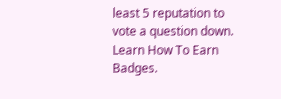least 5 reputation to vote a question down. Learn How To Earn Badges.